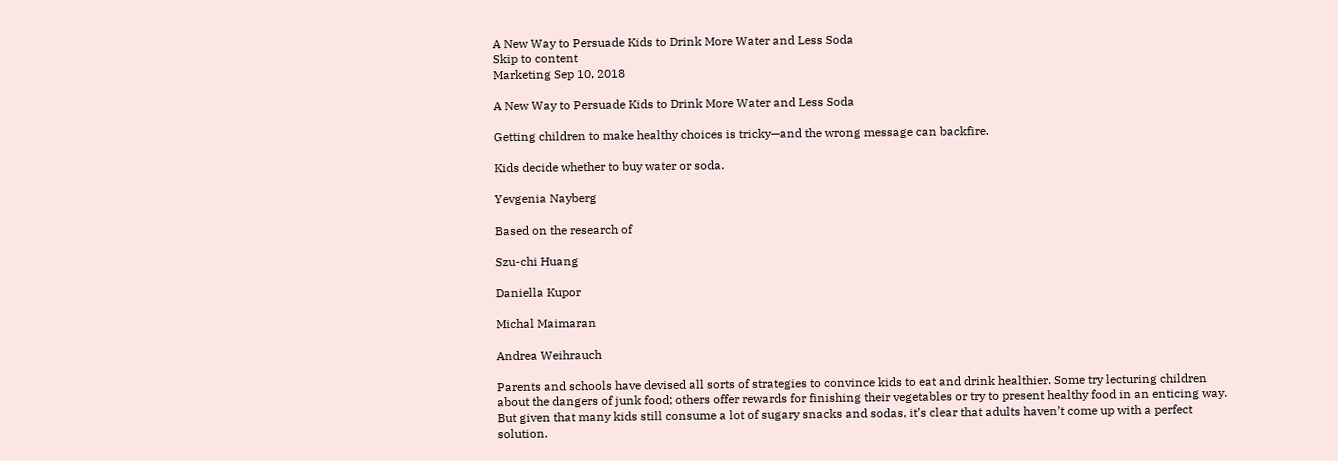A New Way to Persuade Kids to Drink More Water and Less Soda
Skip to content
Marketing Sep 10, 2018

A New Way to Persuade Kids to Drink More Water and Less Soda

Getting children to make healthy choices is tricky—and the wrong message can backfire.

Kids decide whether to buy water or soda.

Yevgenia Nayberg

Based on the research of

Szu-chi Huang

Daniella Kupor

Michal Maimaran

Andrea Weihrauch

Parents and schools have devised all sorts of strategies to convince kids to eat and drink healthier. Some try lecturing children about the dangers of junk food; others offer rewards for finishing their vegetables or try to present healthy food in an enticing way. But given that many kids still consume a lot of sugary snacks and sodas, it’s clear that adults haven’t come up with a perfect solution.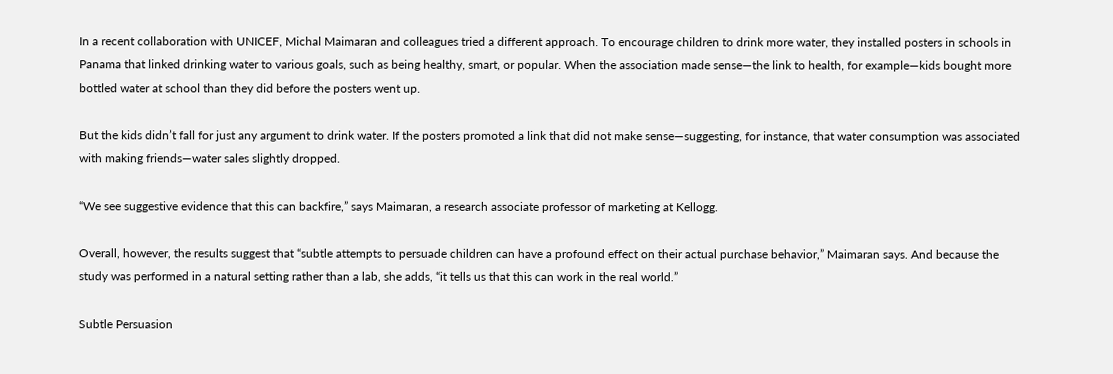In a recent collaboration with UNICEF, Michal Maimaran and colleagues tried a different approach. To encourage children to drink more water, they installed posters in schools in Panama that linked drinking water to various goals, such as being healthy, smart, or popular. When the association made sense—the link to health, for example—kids bought more bottled water at school than they did before the posters went up.

But the kids didn’t fall for just any argument to drink water. If the posters promoted a link that did not make sense—suggesting, for instance, that water consumption was associated with making friends—water sales slightly dropped.

“We see suggestive evidence that this can backfire,” says Maimaran, a research associate professor of marketing at Kellogg.

Overall, however, the results suggest that “subtle attempts to persuade children can have a profound effect on their actual purchase behavior,” Maimaran says. And because the study was performed in a natural setting rather than a lab, she adds, “it tells us that this can work in the real world.”

Subtle Persuasion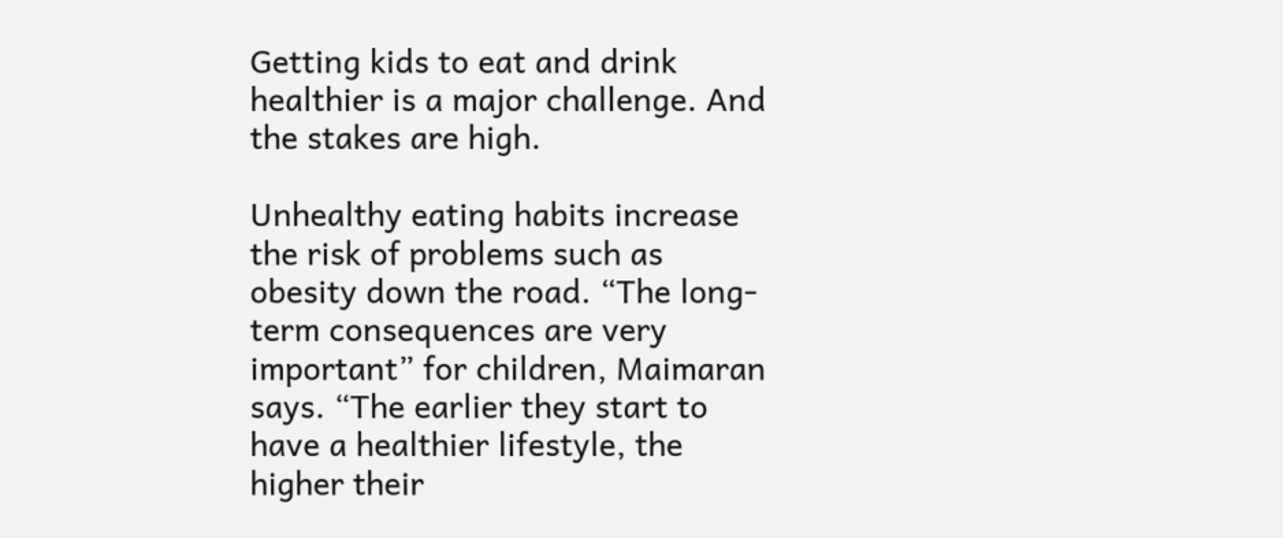Getting kids to eat and drink healthier is a major challenge. And the stakes are high.

Unhealthy eating habits increase the risk of problems such as obesity down the road. “The long-term consequences are very important” for children, Maimaran says. “The earlier they start to have a healthier lifestyle, the higher their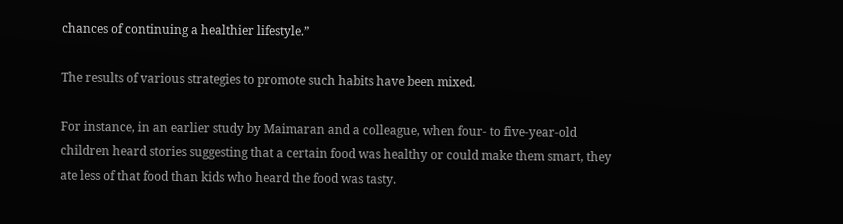chances of continuing a healthier lifestyle.”

The results of various strategies to promote such habits have been mixed.

For instance, in an earlier study by Maimaran and a colleague, when four- to five-year-old children heard stories suggesting that a certain food was healthy or could make them smart, they ate less of that food than kids who heard the food was tasty.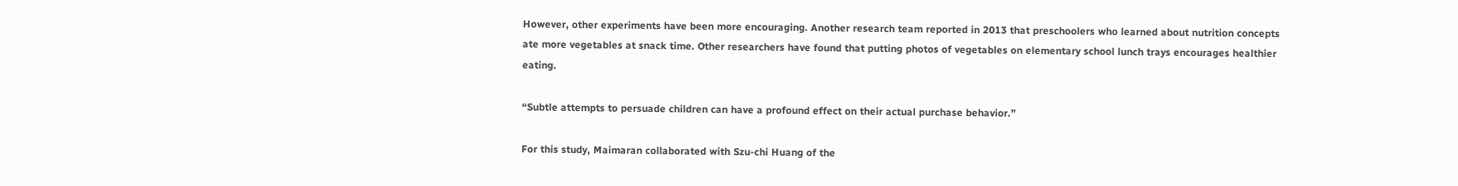However, other experiments have been more encouraging. Another research team reported in 2013 that preschoolers who learned about nutrition concepts ate more vegetables at snack time. Other researchers have found that putting photos of vegetables on elementary school lunch trays encourages healthier eating.

“Subtle attempts to persuade children can have a profound effect on their actual purchase behavior.”

For this study, Maimaran collaborated with Szu-chi Huang of the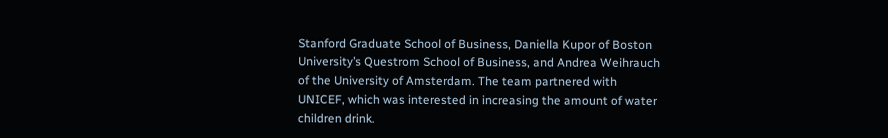Stanford Graduate School of Business, Daniella Kupor of Boston University’s Questrom School of Business, and Andrea Weihrauch of the University of Amsterdam. The team partnered with UNICEF, which was interested in increasing the amount of water children drink.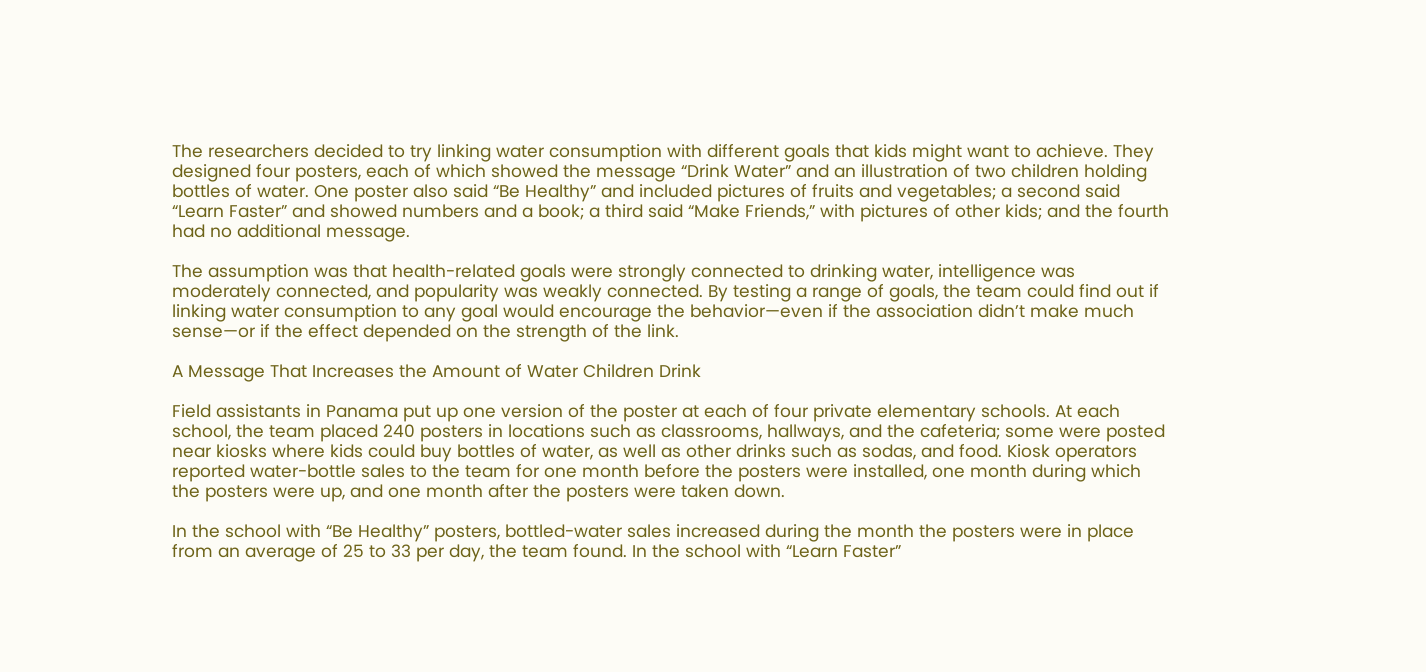The researchers decided to try linking water consumption with different goals that kids might want to achieve. They designed four posters, each of which showed the message “Drink Water” and an illustration of two children holding bottles of water. One poster also said “Be Healthy” and included pictures of fruits and vegetables; a second said “Learn Faster” and showed numbers and a book; a third said “Make Friends,” with pictures of other kids; and the fourth had no additional message.

The assumption was that health-related goals were strongly connected to drinking water, intelligence was moderately connected, and popularity was weakly connected. By testing a range of goals, the team could find out if linking water consumption to any goal would encourage the behavior—even if the association didn’t make much sense—or if the effect depended on the strength of the link.

A Message That Increases the Amount of Water Children Drink

Field assistants in Panama put up one version of the poster at each of four private elementary schools. At each school, the team placed 240 posters in locations such as classrooms, hallways, and the cafeteria; some were posted near kiosks where kids could buy bottles of water, as well as other drinks such as sodas, and food. Kiosk operators reported water-bottle sales to the team for one month before the posters were installed, one month during which the posters were up, and one month after the posters were taken down.

In the school with “Be Healthy” posters, bottled-water sales increased during the month the posters were in place from an average of 25 to 33 per day, the team found. In the school with “Learn Faster”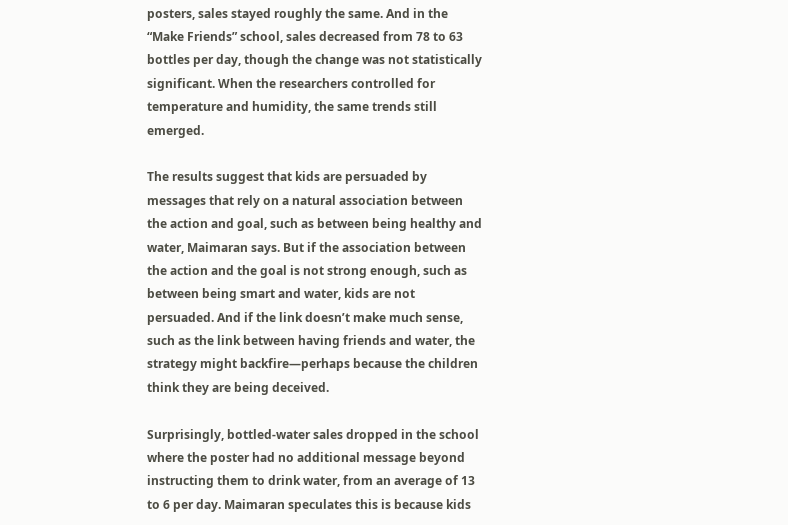posters, sales stayed roughly the same. And in the “Make Friends” school, sales decreased from 78 to 63 bottles per day, though the change was not statistically significant. When the researchers controlled for temperature and humidity, the same trends still emerged.

The results suggest that kids are persuaded by messages that rely on a natural association between the action and goal, such as between being healthy and water, Maimaran says. But if the association between the action and the goal is not strong enough, such as between being smart and water, kids are not persuaded. And if the link doesn’t make much sense, such as the link between having friends and water, the strategy might backfire—perhaps because the children think they are being deceived.

Surprisingly, bottled-water sales dropped in the school where the poster had no additional message beyond instructing them to drink water, from an average of 13 to 6 per day. Maimaran speculates this is because kids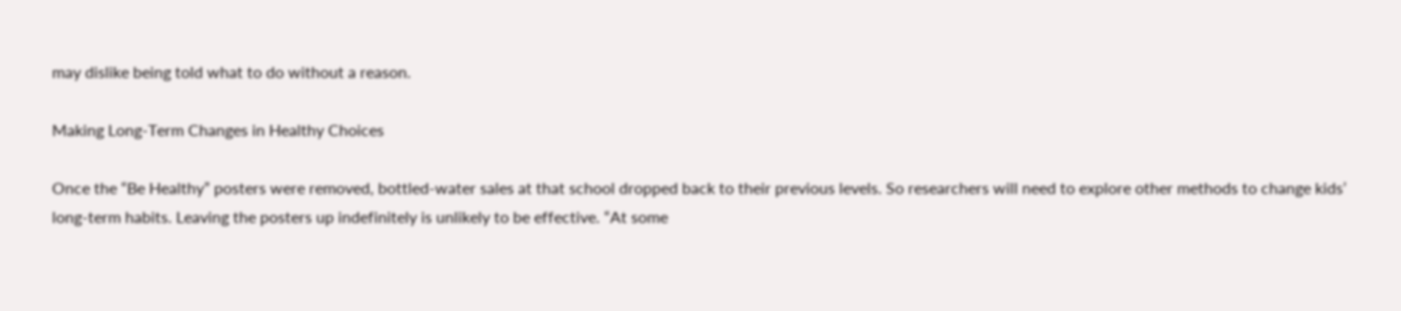may dislike being told what to do without a reason.

Making Long-Term Changes in Healthy Choices

Once the “Be Healthy” posters were removed, bottled-water sales at that school dropped back to their previous levels. So researchers will need to explore other methods to change kids’ long-term habits. Leaving the posters up indefinitely is unlikely to be effective. “At some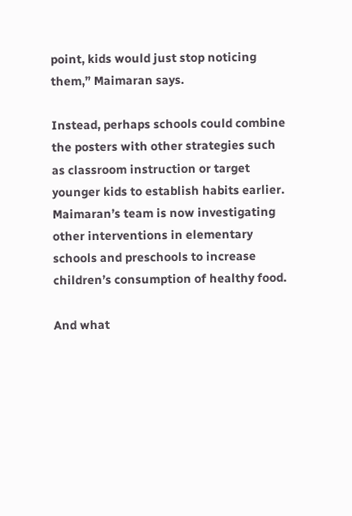point, kids would just stop noticing them,” Maimaran says.

Instead, perhaps schools could combine the posters with other strategies such as classroom instruction or target younger kids to establish habits earlier. Maimaran’s team is now investigating other interventions in elementary schools and preschools to increase children’s consumption of healthy food.

And what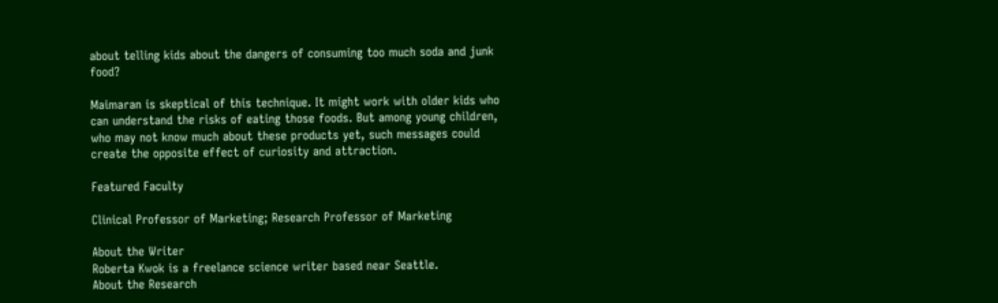about telling kids about the dangers of consuming too much soda and junk food?

Maimaran is skeptical of this technique. It might work with older kids who can understand the risks of eating those foods. But among young children, who may not know much about these products yet, such messages could create the opposite effect of curiosity and attraction.

Featured Faculty

Clinical Professor of Marketing; Research Professor of Marketing

About the Writer
Roberta Kwok is a freelance science writer based near Seattle.
About the Research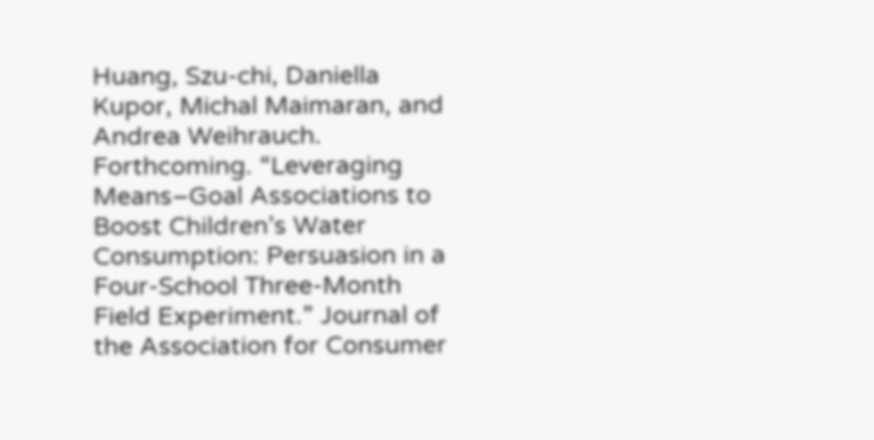Huang, Szu-chi, Daniella Kupor, Michal Maimaran, and Andrea Weihrauch. Forthcoming. “Leveraging Means–Goal Associations to Boost Children’s Water Consumption: Persuasion in a Four-School Three-Month Field Experiment.” Journal of the Association for Consumer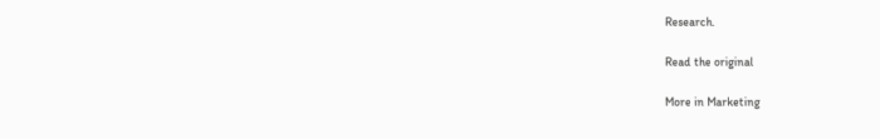Research.

Read the original

More in Marketing